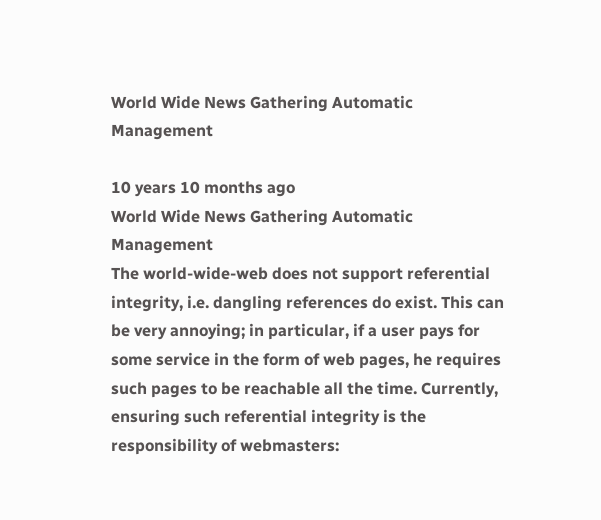World Wide News Gathering Automatic Management

10 years 10 months ago
World Wide News Gathering Automatic Management
The world-wide-web does not support referential integrity, i.e. dangling references do exist. This can be very annoying; in particular, if a user pays for some service in the form of web pages, he requires such pages to be reachable all the time. Currently, ensuring such referential integrity is the responsibility of webmasters: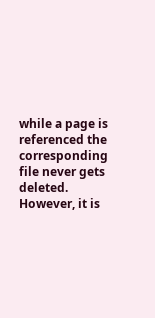while a page is referenced the corresponding file never gets deleted. However, it is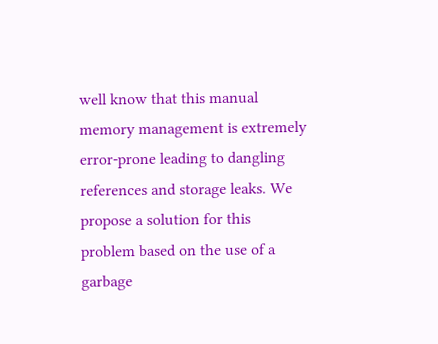well know that this manual memory management is extremely error-prone leading to dangling references and storage leaks. We propose a solution for this problem based on the use of a garbage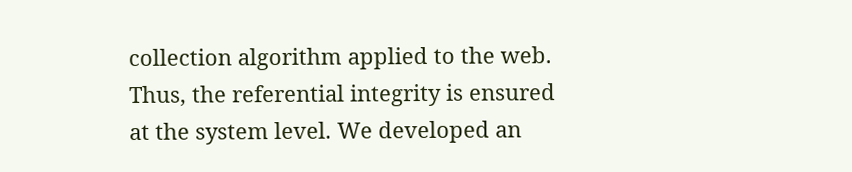collection algorithm applied to the web. Thus, the referential integrity is ensured at the system level. We developed an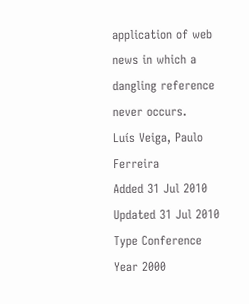application of web news in which a dangling reference never occurs.
Luís Veiga, Paulo Ferreira
Added 31 Jul 2010
Updated 31 Jul 2010
Type Conference
Year 2000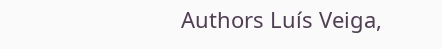Authors Luís Veiga,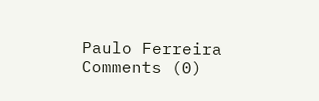Paulo Ferreira
Comments (0)